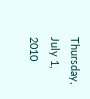Thursday, July 1, 2010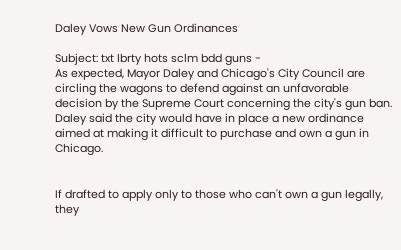Daley Vows New Gun Ordinances

Subject: txt lbrty hots sclm bdd guns -
As expected, Mayor Daley and Chicago's City Council are circling the wagons to defend against an unfavorable decision by the Supreme Court concerning the city's gun ban. Daley said the city would have in place a new ordinance aimed at making it difficult to purchase and own a gun in Chicago.


If drafted to apply only to those who can't own a gun legally, they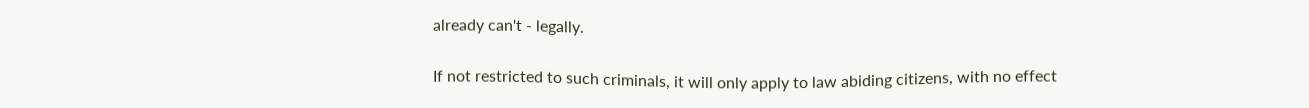already can't - legally.

If not restricted to such criminals, it will only apply to law abiding citizens, with no effect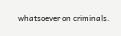whatsoever on criminals.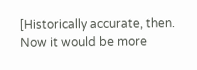[Historically accurate, then. Now it would be more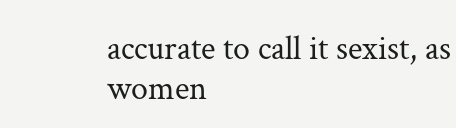accurate to call it sexist, as women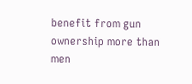benefit from gun ownership more than men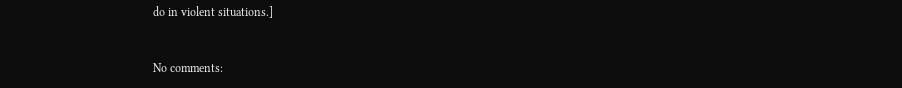do in violent situations.]


No comments: